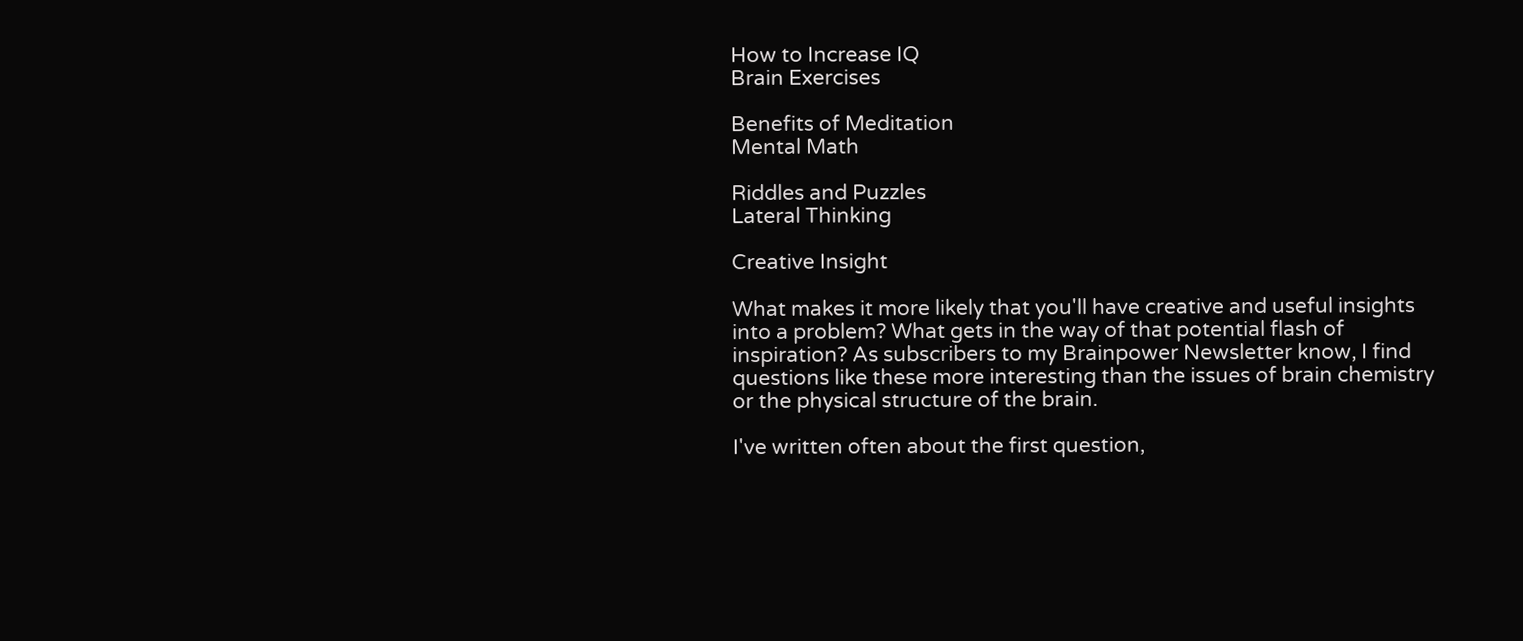How to Increase IQ
Brain Exercises

Benefits of Meditation
Mental Math

Riddles and Puzzles
Lateral Thinking

Creative Insight

What makes it more likely that you'll have creative and useful insights into a problem? What gets in the way of that potential flash of inspiration? As subscribers to my Brainpower Newsletter know, I find questions like these more interesting than the issues of brain chemistry or the physical structure of the brain.

I've written often about the first question,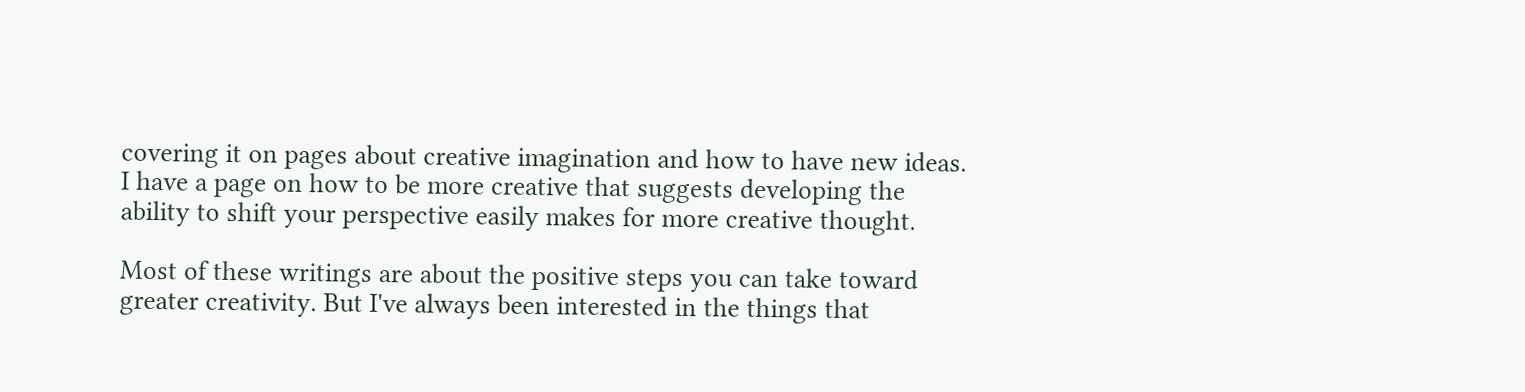covering it on pages about creative imagination and how to have new ideas. I have a page on how to be more creative that suggests developing the ability to shift your perspective easily makes for more creative thought.

Most of these writings are about the positive steps you can take toward greater creativity. But I've always been interested in the things that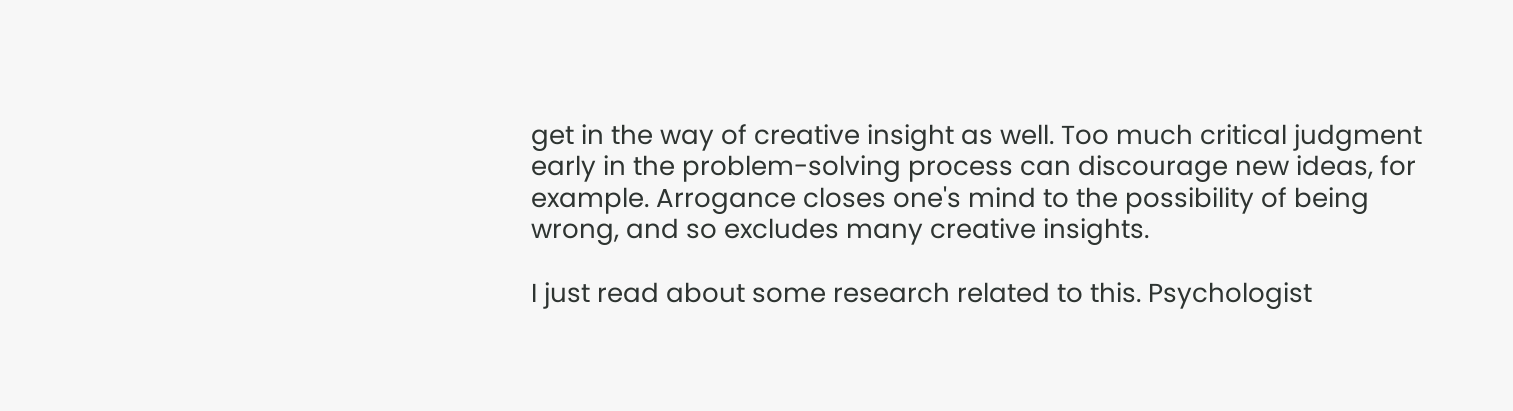get in the way of creative insight as well. Too much critical judgment early in the problem-solving process can discourage new ideas, for example. Arrogance closes one's mind to the possibility of being wrong, and so excludes many creative insights.

I just read about some research related to this. Psychologist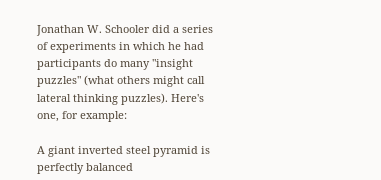Jonathan W. Schooler did a series of experiments in which he had participants do many "insight puzzles" (what others might call lateral thinking puzzles). Here's one, for example:

A giant inverted steel pyramid is perfectly balanced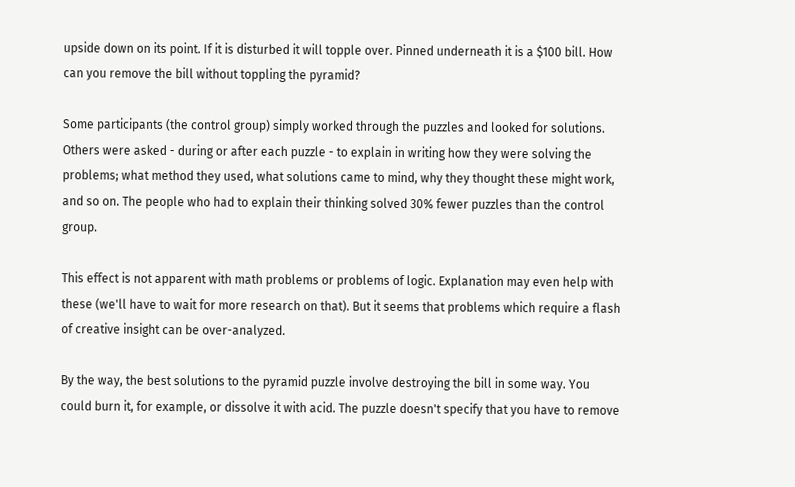upside down on its point. If it is disturbed it will topple over. Pinned underneath it is a $100 bill. How can you remove the bill without toppling the pyramid?

Some participants (the control group) simply worked through the puzzles and looked for solutions. Others were asked - during or after each puzzle - to explain in writing how they were solving the problems; what method they used, what solutions came to mind, why they thought these might work, and so on. The people who had to explain their thinking solved 30% fewer puzzles than the control group.

This effect is not apparent with math problems or problems of logic. Explanation may even help with these (we'll have to wait for more research on that). But it seems that problems which require a flash of creative insight can be over-analyzed.

By the way, the best solutions to the pyramid puzzle involve destroying the bill in some way. You could burn it, for example, or dissolve it with acid. The puzzle doesn't specify that you have to remove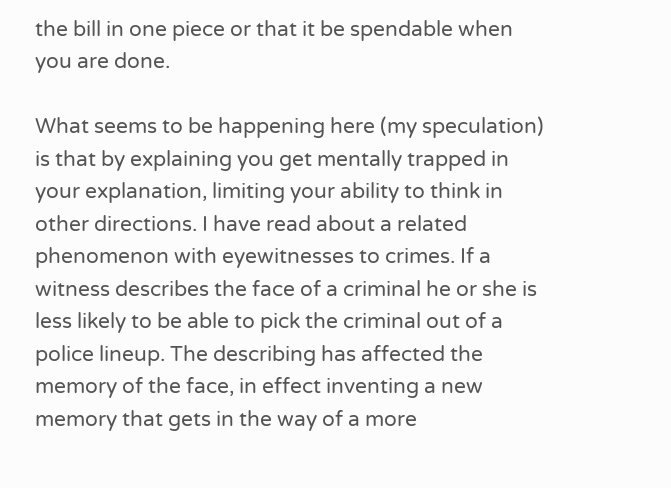the bill in one piece or that it be spendable when you are done.

What seems to be happening here (my speculation) is that by explaining you get mentally trapped in your explanation, limiting your ability to think in other directions. I have read about a related phenomenon with eyewitnesses to crimes. If a witness describes the face of a criminal he or she is less likely to be able to pick the criminal out of a police lineup. The describing has affected the memory of the face, in effect inventing a new memory that gets in the way of a more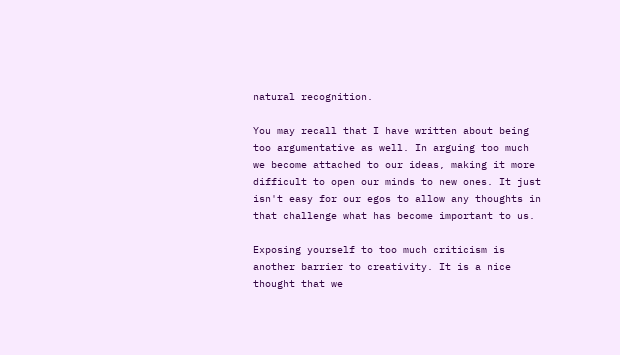natural recognition.

You may recall that I have written about being too argumentative as well. In arguing too much we become attached to our ideas, making it more difficult to open our minds to new ones. It just isn't easy for our egos to allow any thoughts in that challenge what has become important to us.

Exposing yourself to too much criticism is another barrier to creativity. It is a nice thought that we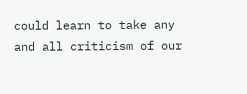could learn to take any and all criticism of our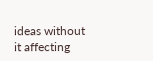ideas without it affecting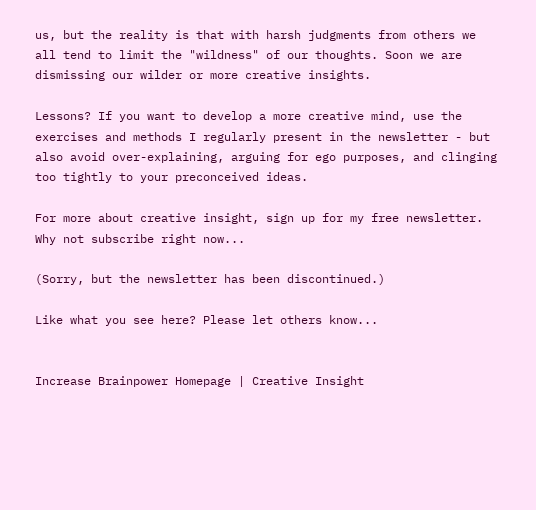us, but the reality is that with harsh judgments from others we all tend to limit the "wildness" of our thoughts. Soon we are dismissing our wilder or more creative insights.

Lessons? If you want to develop a more creative mind, use the exercises and methods I regularly present in the newsletter - but also avoid over-explaining, arguing for ego purposes, and clinging too tightly to your preconceived ideas.

For more about creative insight, sign up for my free newsletter. Why not subscribe right now...

(Sorry, but the newsletter has been discontinued.)

Like what you see here? Please let others know...


Increase Brainpower Homepage | Creative Insight